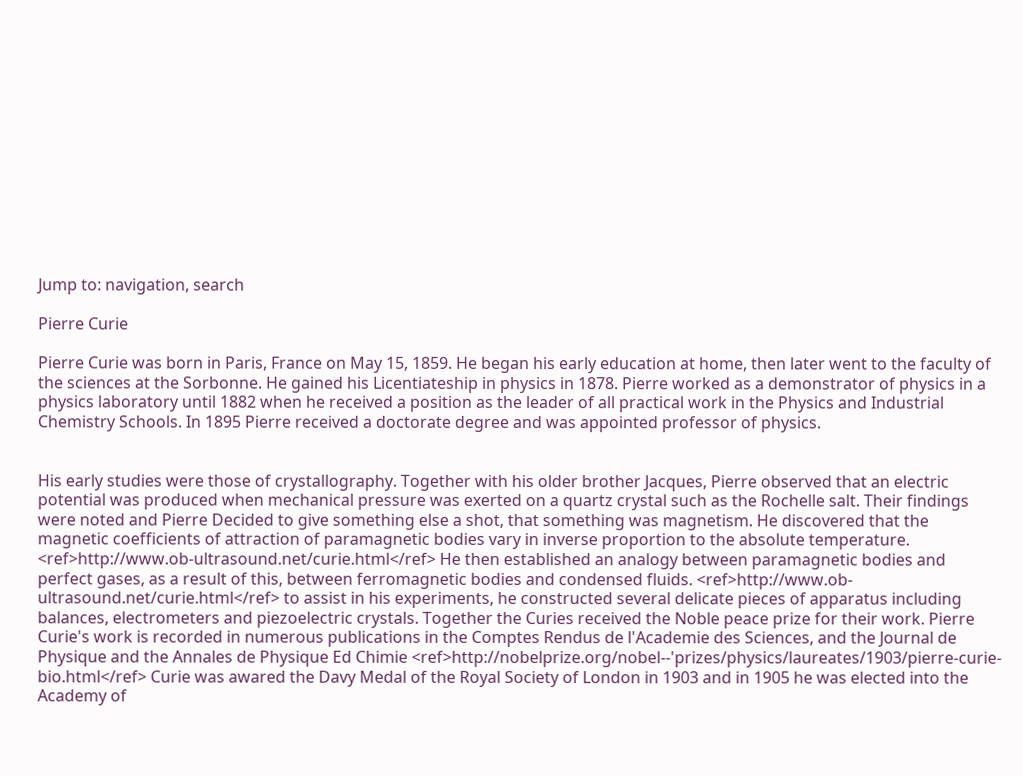Jump to: navigation, search

Pierre Curie

Pierre Curie was born in Paris, France on May 15, 1859. He began his early education at home, then later went to the faculty of the sciences at the Sorbonne. He gained his Licentiateship in physics in 1878. Pierre worked as a demonstrator of physics in a physics laboratory until 1882 when he received a position as the leader of all practical work in the Physics and Industrial Chemistry Schools. In 1895 Pierre received a doctorate degree and was appointed professor of physics.


His early studies were those of crystallography. Together with his older brother Jacques, Pierre observed that an electric potential was produced when mechanical pressure was exerted on a quartz crystal such as the Rochelle salt. Their findings were noted and Pierre Decided to give something else a shot, that something was magnetism. He discovered that the magnetic coefficients of attraction of paramagnetic bodies vary in inverse proportion to the absolute temperature. <ref>http://www.ob-ultrasound.net/curie.html</ref> He then established an analogy between paramagnetic bodies and perfect gases, as a result of this, between ferromagnetic bodies and condensed fluids. <ref>http://www.ob-ultrasound.net/curie.html</ref> to assist in his experiments, he constructed several delicate pieces of apparatus including balances, electrometers and piezoelectric crystals. Together the Curies received the Noble peace prize for their work. Pierre Curie's work is recorded in numerous publications in the Comptes Rendus de l'Academie des Sciences, and the Journal de Physique and the Annales de Physique Ed Chimie <ref>http://nobelprize.org/nobel--'prizes/physics/laureates/1903/pierre-curie-bio.html</ref> Curie was awared the Davy Medal of the Royal Society of London in 1903 and in 1905 he was elected into the Academy of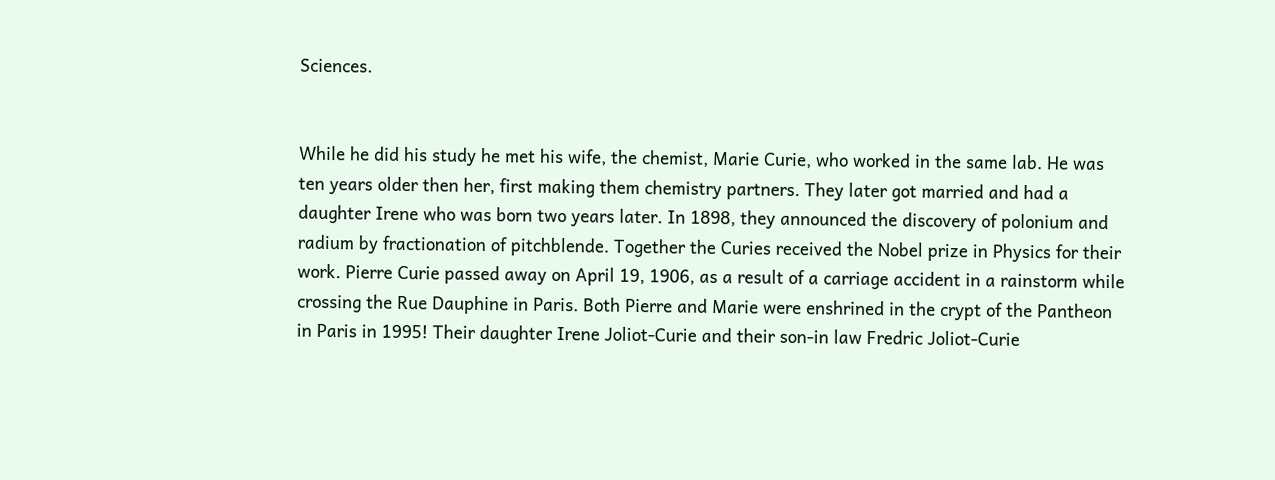Sciences.


While he did his study he met his wife, the chemist, Marie Curie, who worked in the same lab. He was ten years older then her, first making them chemistry partners. They later got married and had a daughter Irene who was born two years later. In 1898, they announced the discovery of polonium and radium by fractionation of pitchblende. Together the Curies received the Nobel prize in Physics for their work. Pierre Curie passed away on April 19, 1906, as a result of a carriage accident in a rainstorm while crossing the Rue Dauphine in Paris. Both Pierre and Marie were enshrined in the crypt of the Pantheon in Paris in 1995! Their daughter Irene Joliot-Curie and their son-in law Fredric Joliot-Curie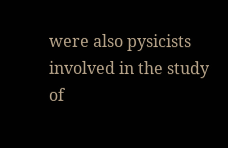were also pysicists involved in the study of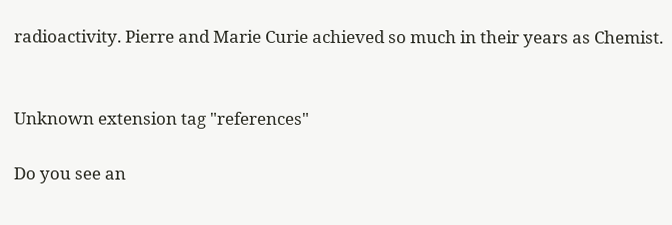radioactivity. Pierre and Marie Curie achieved so much in their years as Chemist.


Unknown extension tag "references"

Do you see an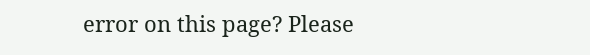error on this page? Please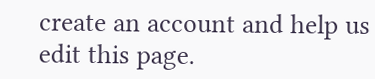create an account and help us edit this page.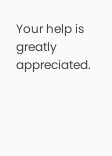Your help is greatly appreciated.